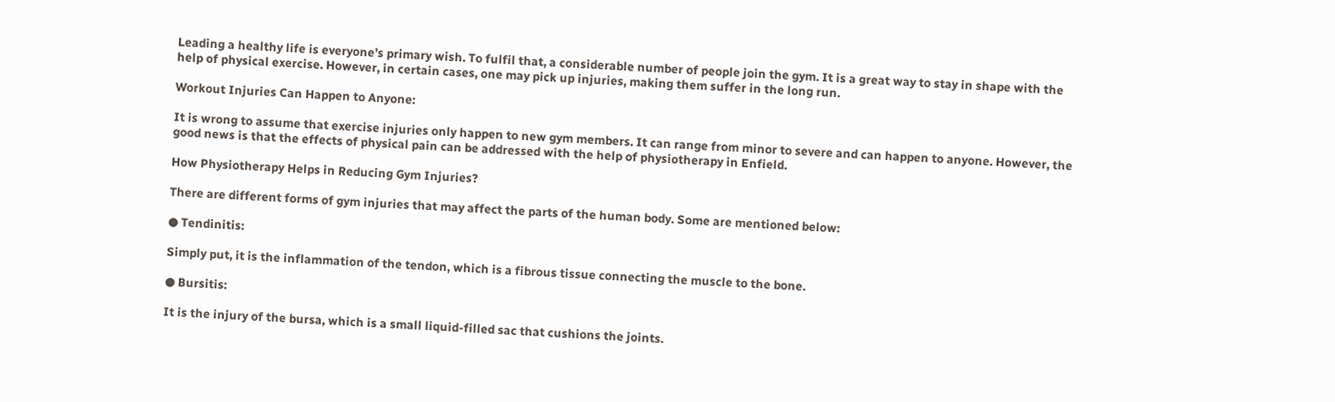Leading a healthy life is everyone’s primary wish. To fulfil that, a considerable number of people join the gym. It is a great way to stay in shape with the help of physical exercise. However, in certain cases, one may pick up injuries, making them suffer in the long run.

Workout Injuries Can Happen to Anyone:

It is wrong to assume that exercise injuries only happen to new gym members. It can range from minor to severe and can happen to anyone. However, the good news is that the effects of physical pain can be addressed with the help of physiotherapy in Enfield.

How Physiotherapy Helps in Reducing Gym Injuries?

There are different forms of gym injuries that may affect the parts of the human body. Some are mentioned below:

● Tendinitis:

Simply put, it is the inflammation of the tendon, which is a fibrous tissue connecting the muscle to the bone.

● Bursitis:

It is the injury of the bursa, which is a small liquid-filled sac that cushions the joints.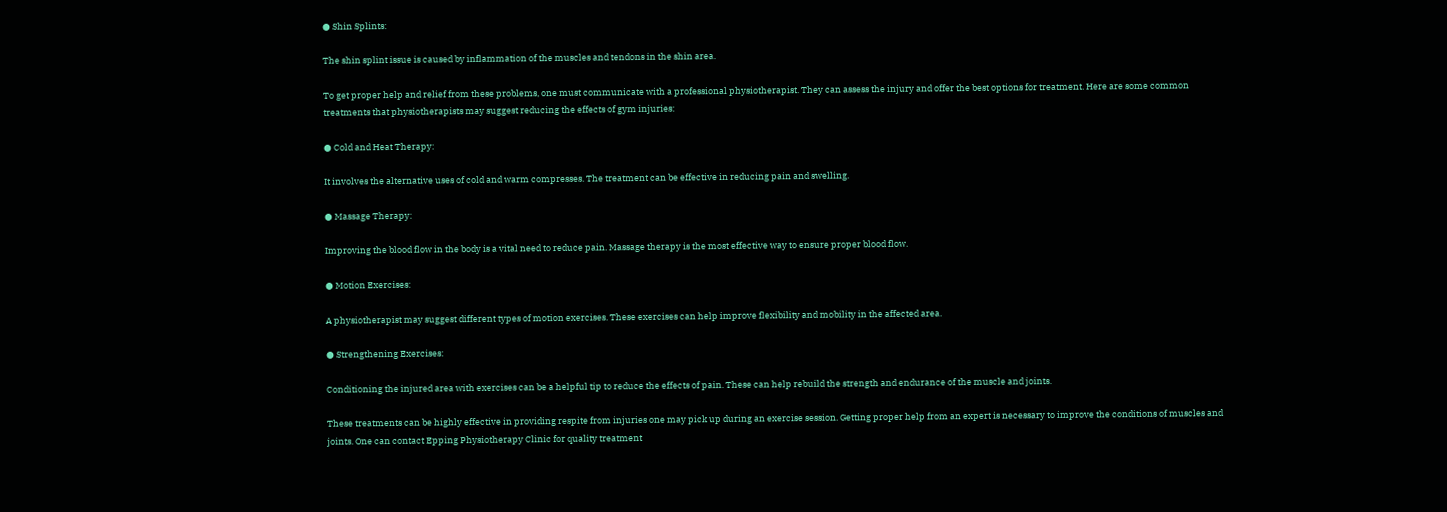● Shin Splints:

The shin splint issue is caused by inflammation of the muscles and tendons in the shin area.

To get proper help and relief from these problems, one must communicate with a professional physiotherapist. They can assess the injury and offer the best options for treatment. Here are some common treatments that physiotherapists may suggest reducing the effects of gym injuries:

● Cold and Heat Therapy:

It involves the alternative uses of cold and warm compresses. The treatment can be effective in reducing pain and swelling.

● Massage Therapy:

Improving the blood flow in the body is a vital need to reduce pain. Massage therapy is the most effective way to ensure proper blood flow.

● Motion Exercises:

A physiotherapist may suggest different types of motion exercises. These exercises can help improve flexibility and mobility in the affected area.

● Strengthening Exercises:

Conditioning the injured area with exercises can be a helpful tip to reduce the effects of pain. These can help rebuild the strength and endurance of the muscle and joints.

These treatments can be highly effective in providing respite from injuries one may pick up during an exercise session. Getting proper help from an expert is necessary to improve the conditions of muscles and joints. One can contact Epping Physiotherapy Clinic for quality treatment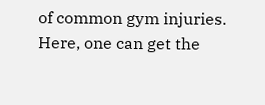of common gym injuries. Here, one can get the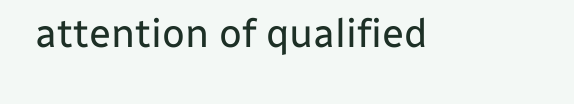attention of qualified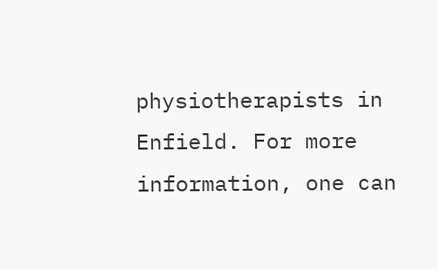physiotherapists in Enfield. For more information, one can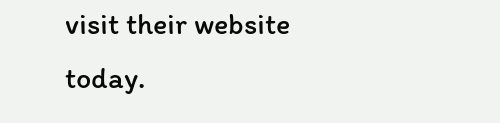visit their website today.